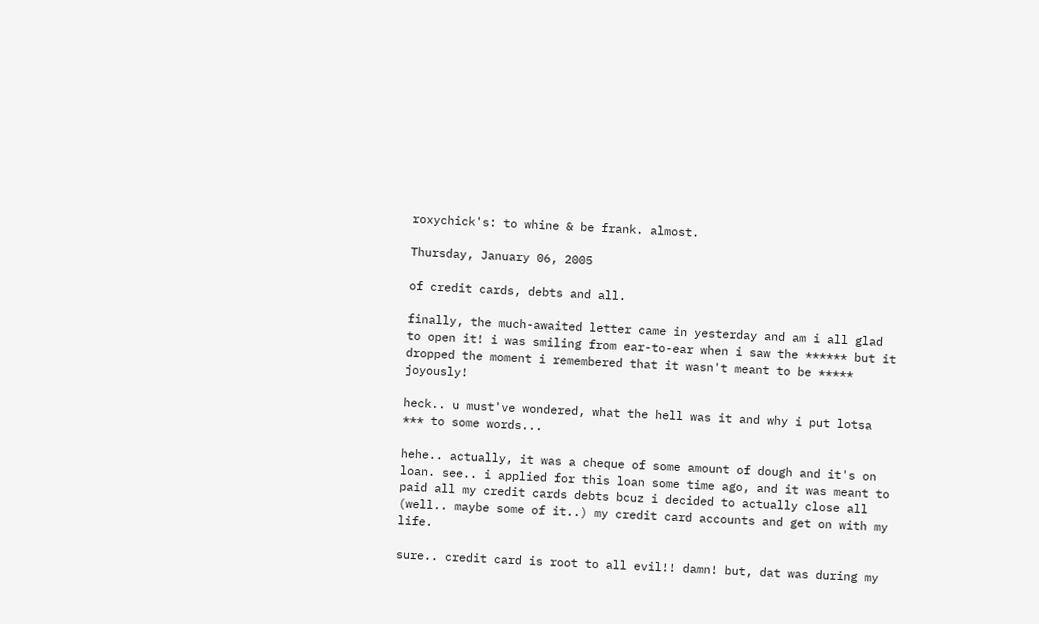roxychick's: to whine & be frank. almost.

Thursday, January 06, 2005

of credit cards, debts and all.

finally, the much-awaited letter came in yesterday and am i all glad to open it! i was smiling from ear-to-ear when i saw the ****** but it dropped the moment i remembered that it wasn't meant to be ***** joyously!

heck.. u must've wondered, what the hell was it and why i put lotsa *** to some words...

hehe.. actually, it was a cheque of some amount of dough and it's on loan. see.. i applied for this loan some time ago, and it was meant to paid all my credit cards debts bcuz i decided to actually close all (well.. maybe some of it..) my credit card accounts and get on with my life.

sure.. credit card is root to all evil!! damn! but, dat was during my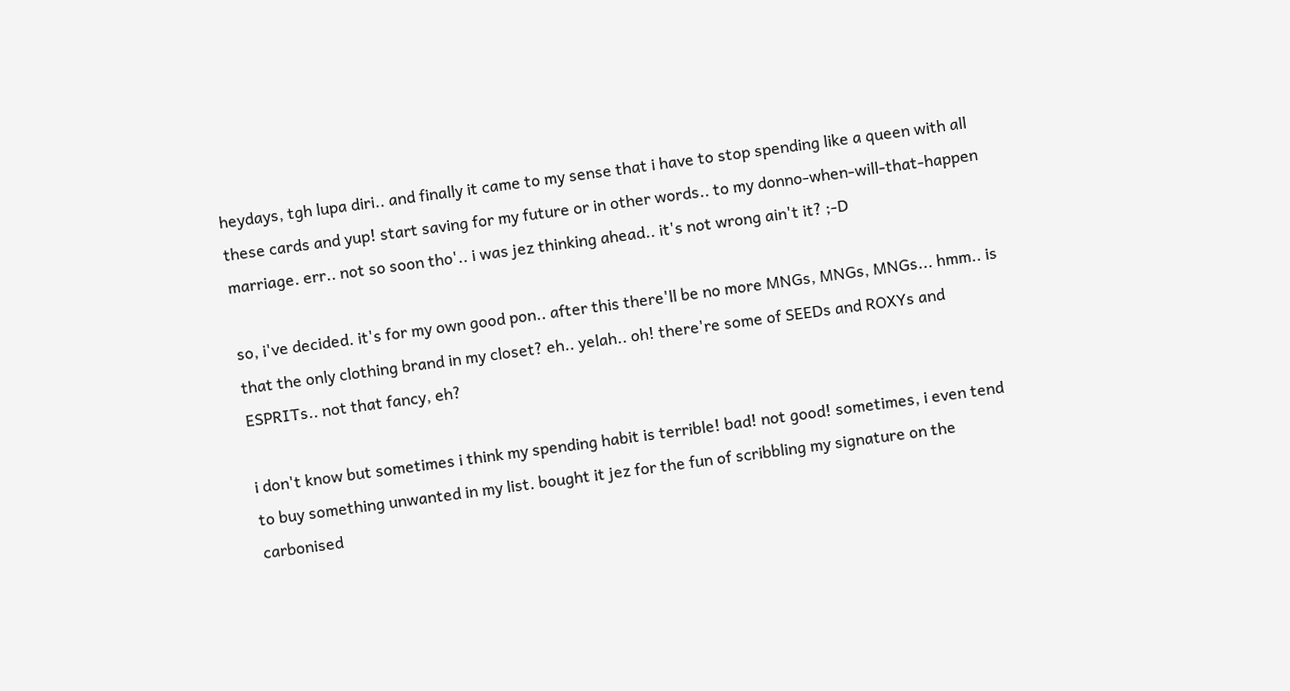heydays, tgh lupa diri.. and finally it came to my sense that i have to stop spending like a queen with all these cards and yup! start saving for my future or in other words.. to my donno-when-will-that-happen marriage. err.. not so soon tho'.. i was jez thinking ahead.. it's not wrong ain't it? ;-D

so, i've decided. it's for my own good pon.. after this there'll be no more MNGs, MNGs, MNGs... hmm.. is that the only clothing brand in my closet? eh.. yelah.. oh! there're some of SEEDs and ROXYs and ESPRITs.. not that fancy, eh?

i don't know but sometimes i think my spending habit is terrible! bad! not good! sometimes, i even tend to buy something unwanted in my list. bought it jez for the fun of scribbling my signature on the carbonised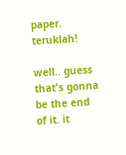paper. teruklah!

well.. guess that's gonna be the end of it. it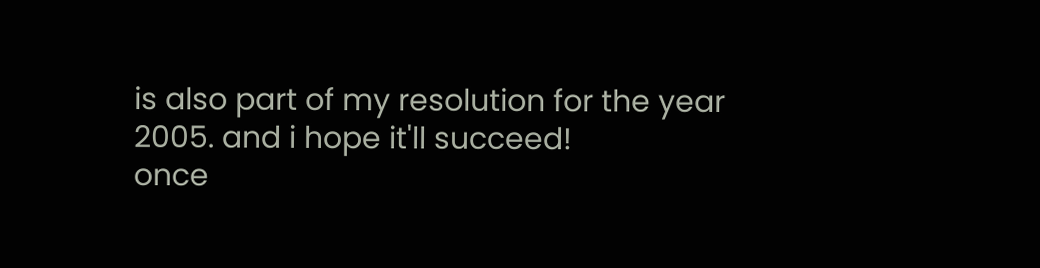is also part of my resolution for the year 2005. and i hope it'll succeed!
once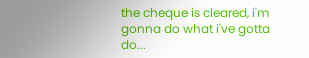the cheque is cleared, i'm gonna do what i've gotta do...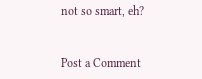not so smart, eh?


Post a Comment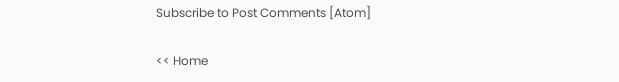Subscribe to Post Comments [Atom]

<< Home